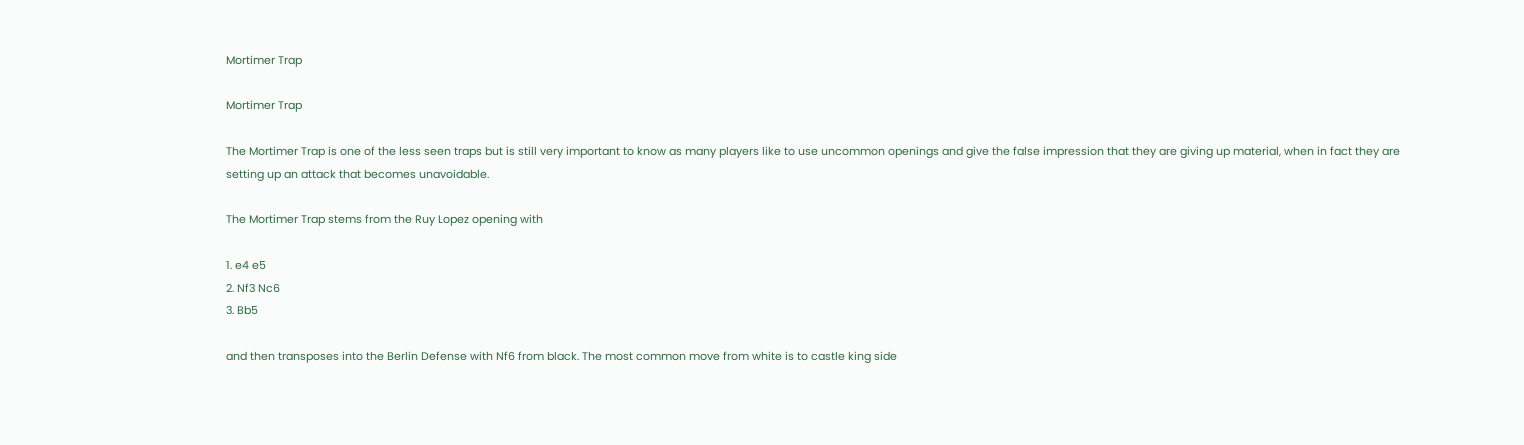Mortimer Trap

Mortimer Trap

The Mortimer Trap is one of the less seen traps but is still very important to know as many players like to use uncommon openings and give the false impression that they are giving up material, when in fact they are setting up an attack that becomes unavoidable.

The Mortimer Trap stems from the Ruy Lopez opening with

1. e4 e5
2. Nf3 Nc6
3. Bb5

and then transposes into the Berlin Defense with Nf6 from black. The most common move from white is to castle king side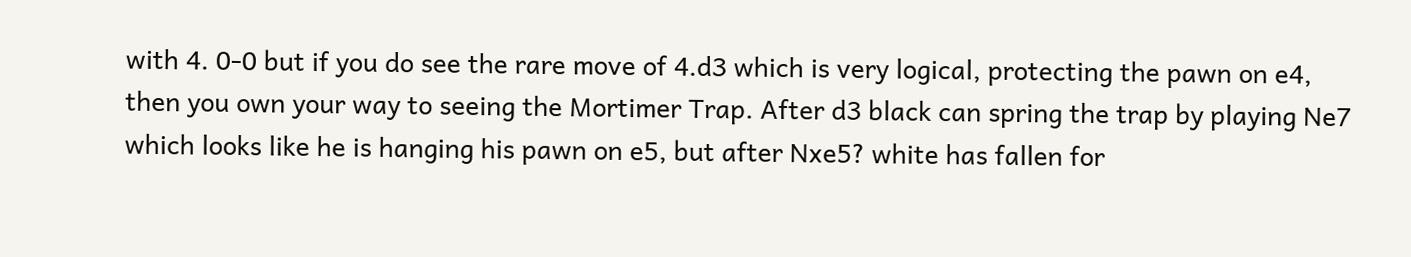with 4. 0-0 but if you do see the rare move of 4.d3 which is very logical, protecting the pawn on e4, then you own your way to seeing the Mortimer Trap. After d3 black can spring the trap by playing Ne7 which looks like he is hanging his pawn on e5, but after Nxe5? white has fallen for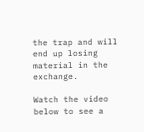the trap and will end up losing material in the exchange.

Watch the video below to see a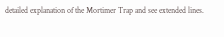detailed explanation of the Mortimer Trap and see extended lines.